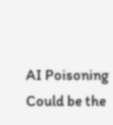AI Poisoning Could be the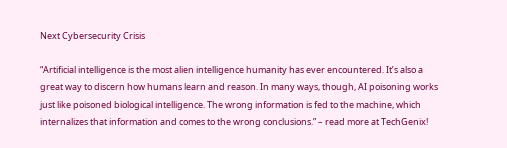Next Cybersecurity Crisis

“Artificial intelligence is the most alien intelligence humanity has ever encountered. It’s also a great way to discern how humans learn and reason. In many ways, though, AI poisoning works just like poisoned biological intelligence. The wrong information is fed to the machine, which internalizes that information and comes to the wrong conclusions.” – read more at TechGenix!